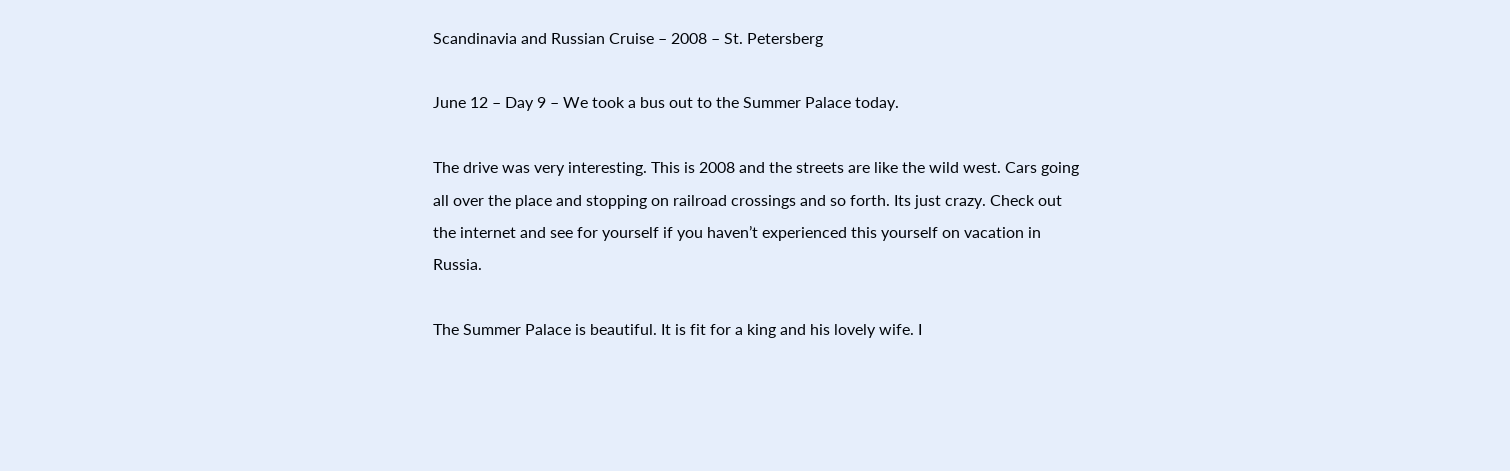Scandinavia and Russian Cruise – 2008 – St. Petersberg

June 12 – Day 9 – We took a bus out to the Summer Palace today.

The drive was very interesting. This is 2008 and the streets are like the wild west. Cars going all over the place and stopping on railroad crossings and so forth. Its just crazy. Check out the internet and see for yourself if you haven’t experienced this yourself on vacation in Russia.

The Summer Palace is beautiful. It is fit for a king and his lovely wife. I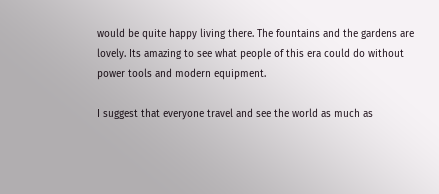would be quite happy living there. The fountains and the gardens are lovely. Its amazing to see what people of this era could do without power tools and modern equipment.

I suggest that everyone travel and see the world as much as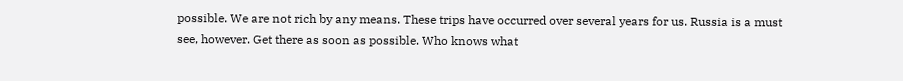possible. We are not rich by any means. These trips have occurred over several years for us. Russia is a must see, however. Get there as soon as possible. Who knows what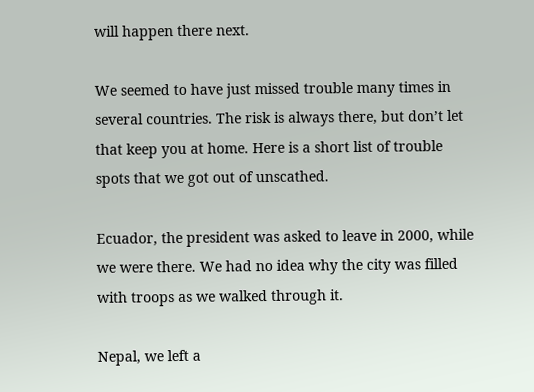will happen there next.

We seemed to have just missed trouble many times in several countries. The risk is always there, but don’t let that keep you at home. Here is a short list of trouble spots that we got out of unscathed.

Ecuador, the president was asked to leave in 2000, while we were there. We had no idea why the city was filled with troops as we walked through it.

Nepal, we left a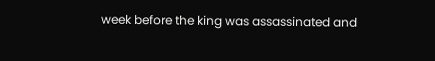week before the king was assassinated and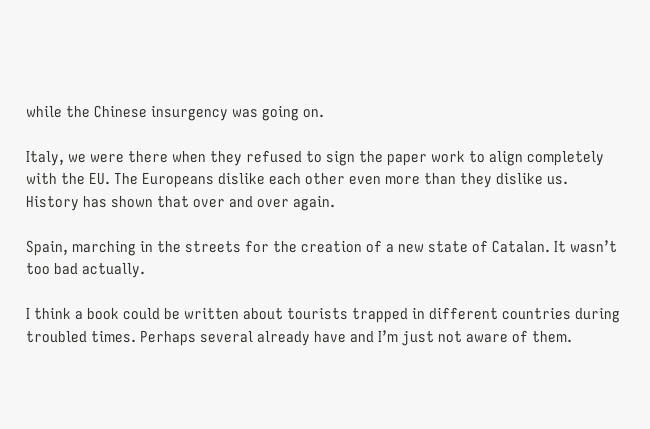while the Chinese insurgency was going on.

Italy, we were there when they refused to sign the paper work to align completely with the EU. The Europeans dislike each other even more than they dislike us. History has shown that over and over again.

Spain, marching in the streets for the creation of a new state of Catalan. It wasn’t too bad actually.

I think a book could be written about tourists trapped in different countries during troubled times. Perhaps several already have and I’m just not aware of them.